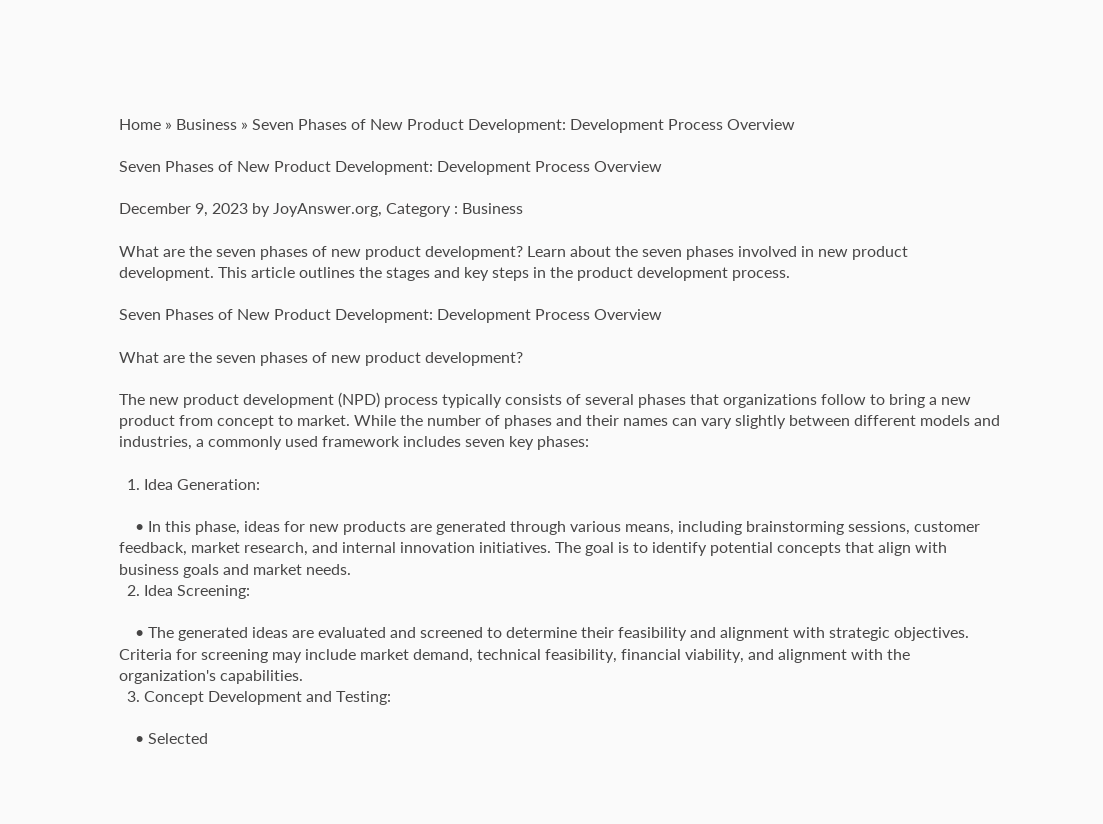Home » Business » Seven Phases of New Product Development: Development Process Overview

Seven Phases of New Product Development: Development Process Overview

December 9, 2023 by JoyAnswer.org, Category : Business

What are the seven phases of new product development? Learn about the seven phases involved in new product development. This article outlines the stages and key steps in the product development process.

Seven Phases of New Product Development: Development Process Overview

What are the seven phases of new product development?

The new product development (NPD) process typically consists of several phases that organizations follow to bring a new product from concept to market. While the number of phases and their names can vary slightly between different models and industries, a commonly used framework includes seven key phases:

  1. Idea Generation:

    • In this phase, ideas for new products are generated through various means, including brainstorming sessions, customer feedback, market research, and internal innovation initiatives. The goal is to identify potential concepts that align with business goals and market needs.
  2. Idea Screening:

    • The generated ideas are evaluated and screened to determine their feasibility and alignment with strategic objectives. Criteria for screening may include market demand, technical feasibility, financial viability, and alignment with the organization's capabilities.
  3. Concept Development and Testing:

    • Selected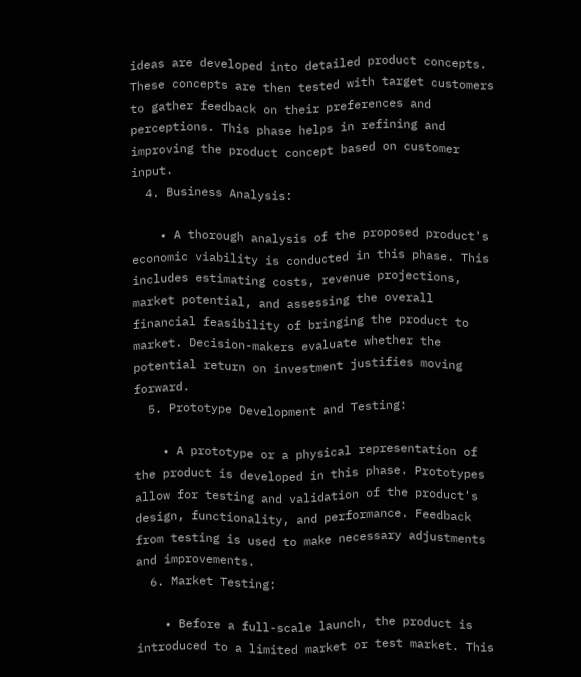ideas are developed into detailed product concepts. These concepts are then tested with target customers to gather feedback on their preferences and perceptions. This phase helps in refining and improving the product concept based on customer input.
  4. Business Analysis:

    • A thorough analysis of the proposed product's economic viability is conducted in this phase. This includes estimating costs, revenue projections, market potential, and assessing the overall financial feasibility of bringing the product to market. Decision-makers evaluate whether the potential return on investment justifies moving forward.
  5. Prototype Development and Testing:

    • A prototype or a physical representation of the product is developed in this phase. Prototypes allow for testing and validation of the product's design, functionality, and performance. Feedback from testing is used to make necessary adjustments and improvements.
  6. Market Testing:

    • Before a full-scale launch, the product is introduced to a limited market or test market. This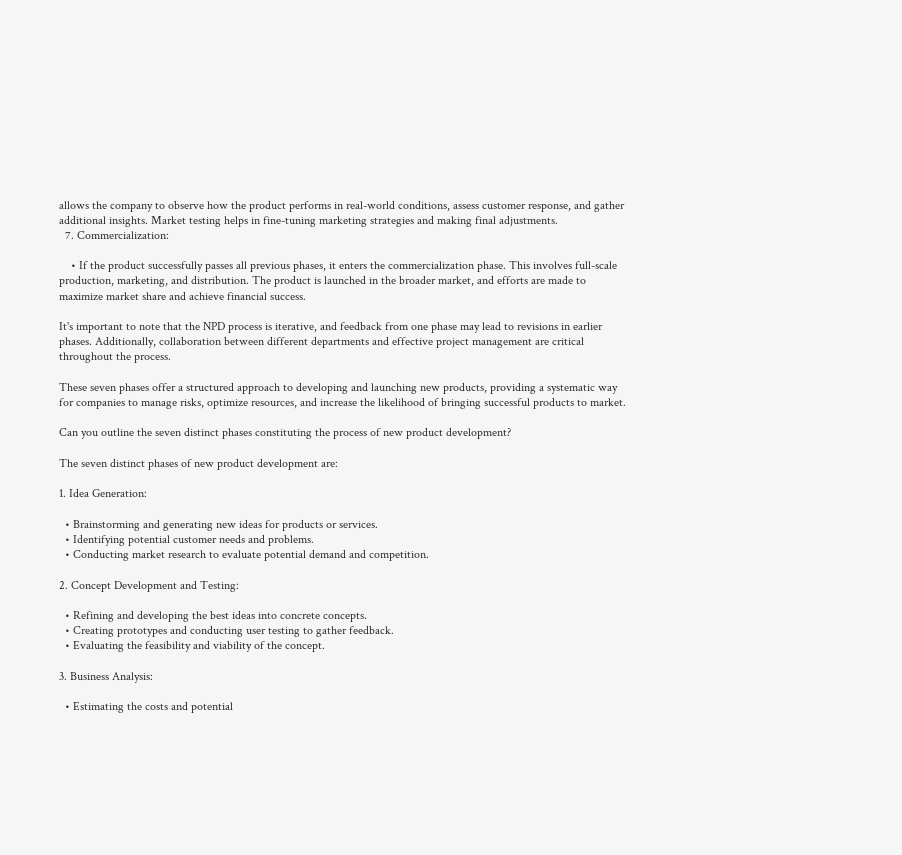allows the company to observe how the product performs in real-world conditions, assess customer response, and gather additional insights. Market testing helps in fine-tuning marketing strategies and making final adjustments.
  7. Commercialization:

    • If the product successfully passes all previous phases, it enters the commercialization phase. This involves full-scale production, marketing, and distribution. The product is launched in the broader market, and efforts are made to maximize market share and achieve financial success.

It's important to note that the NPD process is iterative, and feedback from one phase may lead to revisions in earlier phases. Additionally, collaboration between different departments and effective project management are critical throughout the process.

These seven phases offer a structured approach to developing and launching new products, providing a systematic way for companies to manage risks, optimize resources, and increase the likelihood of bringing successful products to market.

Can you outline the seven distinct phases constituting the process of new product development?

The seven distinct phases of new product development are:

1. Idea Generation:

  • Brainstorming and generating new ideas for products or services.
  • Identifying potential customer needs and problems.
  • Conducting market research to evaluate potential demand and competition.

2. Concept Development and Testing:

  • Refining and developing the best ideas into concrete concepts.
  • Creating prototypes and conducting user testing to gather feedback.
  • Evaluating the feasibility and viability of the concept.

3. Business Analysis:

  • Estimating the costs and potential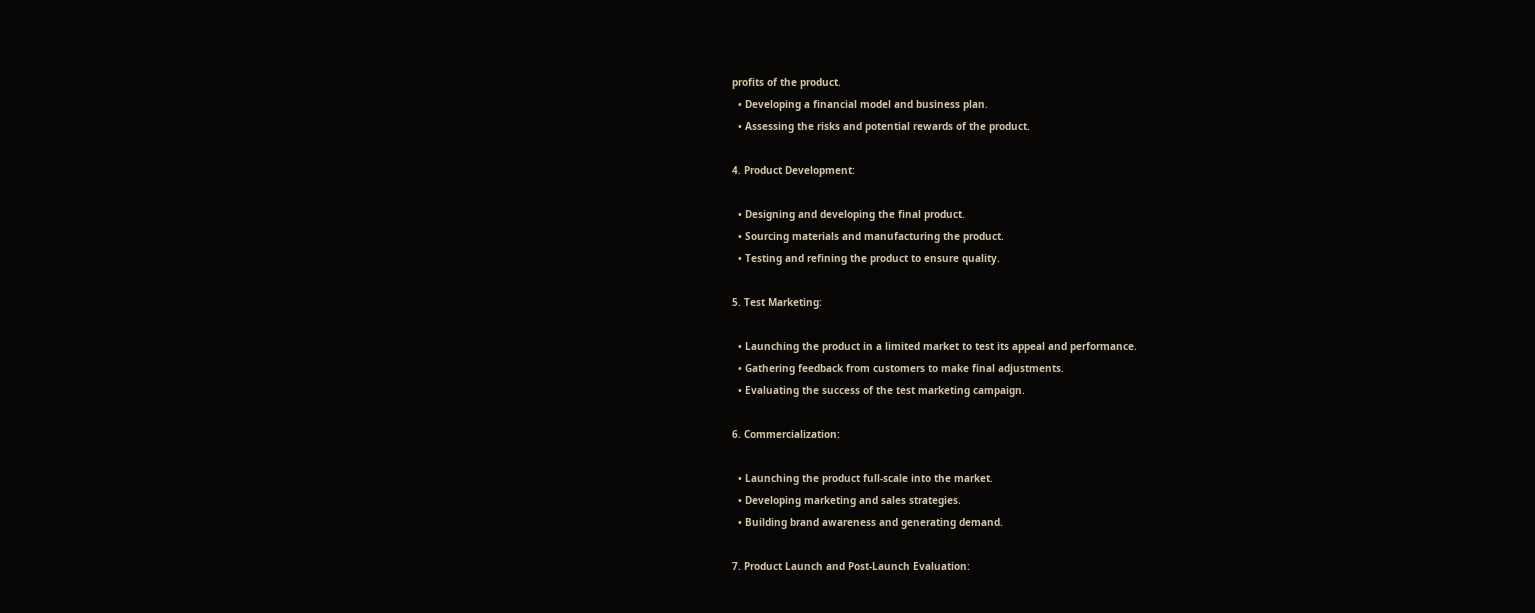profits of the product.
  • Developing a financial model and business plan.
  • Assessing the risks and potential rewards of the product.

4. Product Development:

  • Designing and developing the final product.
  • Sourcing materials and manufacturing the product.
  • Testing and refining the product to ensure quality.

5. Test Marketing:

  • Launching the product in a limited market to test its appeal and performance.
  • Gathering feedback from customers to make final adjustments.
  • Evaluating the success of the test marketing campaign.

6. Commercialization:

  • Launching the product full-scale into the market.
  • Developing marketing and sales strategies.
  • Building brand awareness and generating demand.

7. Product Launch and Post-Launch Evaluation: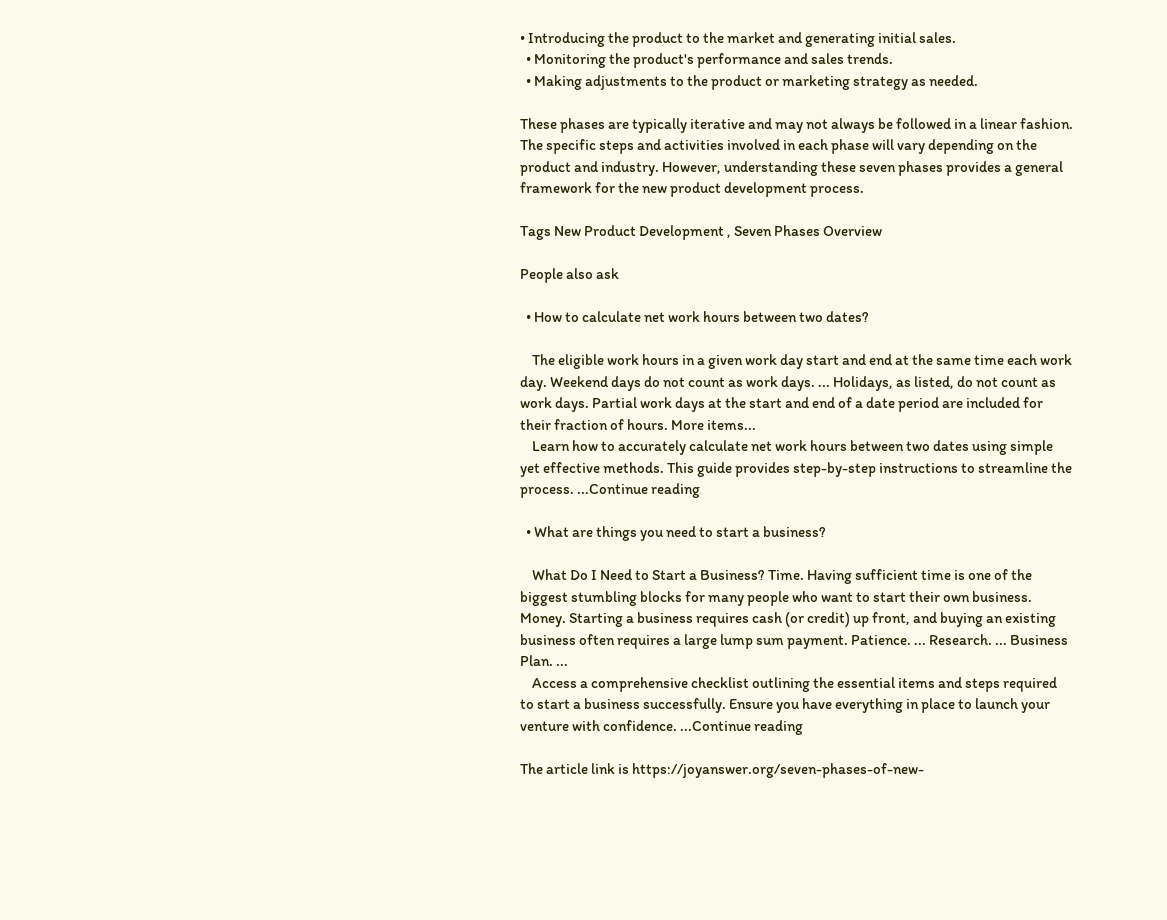• Introducing the product to the market and generating initial sales.
  • Monitoring the product's performance and sales trends.
  • Making adjustments to the product or marketing strategy as needed.

These phases are typically iterative and may not always be followed in a linear fashion. The specific steps and activities involved in each phase will vary depending on the product and industry. However, understanding these seven phases provides a general framework for the new product development process.

Tags New Product Development , Seven Phases Overview

People also ask

  • How to calculate net work hours between two dates?

    The eligible work hours in a given work day start and end at the same time each work day. Weekend days do not count as work days. ... Holidays, as listed, do not count as work days. Partial work days at the start and end of a date period are included for their fraction of hours. More items...
    Learn how to accurately calculate net work hours between two dates using simple yet effective methods. This guide provides step-by-step instructions to streamline the process. ...Continue reading

  • What are things you need to start a business?

    What Do I Need to Start a Business? Time. Having sufficient time is one of the biggest stumbling blocks for many people who want to start their own business. Money. Starting a business requires cash (or credit) up front, and buying an existing business often requires a large lump sum payment. Patience. ... Research. ... Business Plan. ...
    Access a comprehensive checklist outlining the essential items and steps required to start a business successfully. Ensure you have everything in place to launch your venture with confidence. ...Continue reading

The article link is https://joyanswer.org/seven-phases-of-new-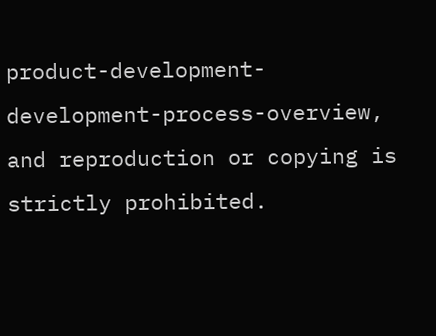product-development-development-process-overview, and reproduction or copying is strictly prohibited.